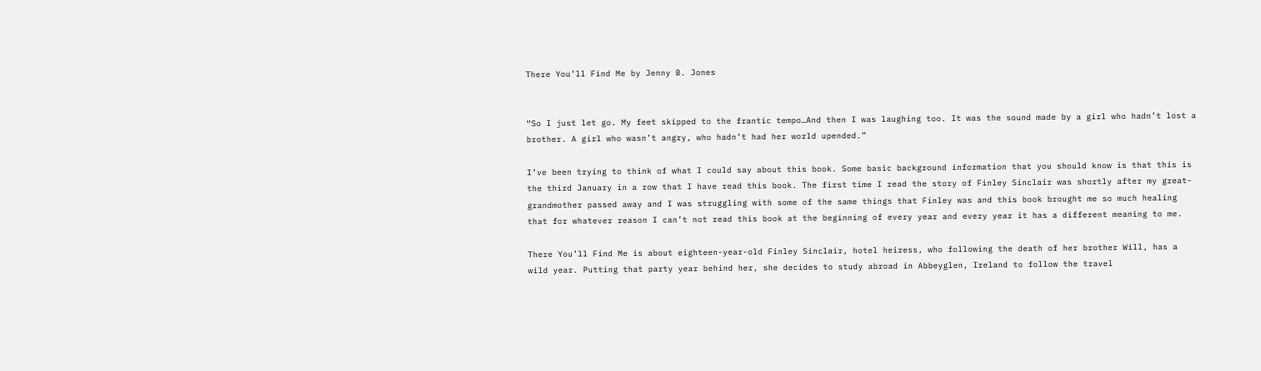There You’ll Find Me by Jenny B. Jones


“So I just let go. My feet skipped to the frantic tempo…And then I was laughing too. It was the sound made by a girl who hadn’t lost a brother. A girl who wasn’t angry, who hadn’t had her world upended.”

I’ve been trying to think of what I could say about this book. Some basic background information that you should know is that this is the third January in a row that I have read this book. The first time I read the story of Finley Sinclair was shortly after my great-grandmother passed away and I was struggling with some of the same things that Finley was and this book brought me so much healing that for whatever reason I can’t not read this book at the beginning of every year and every year it has a different meaning to me.

There You’ll Find Me is about eighteen-year-old Finley Sinclair, hotel heiress, who following the death of her brother Will, has a wild year. Putting that party year behind her, she decides to study abroad in Abbeyglen, Ireland to follow the travel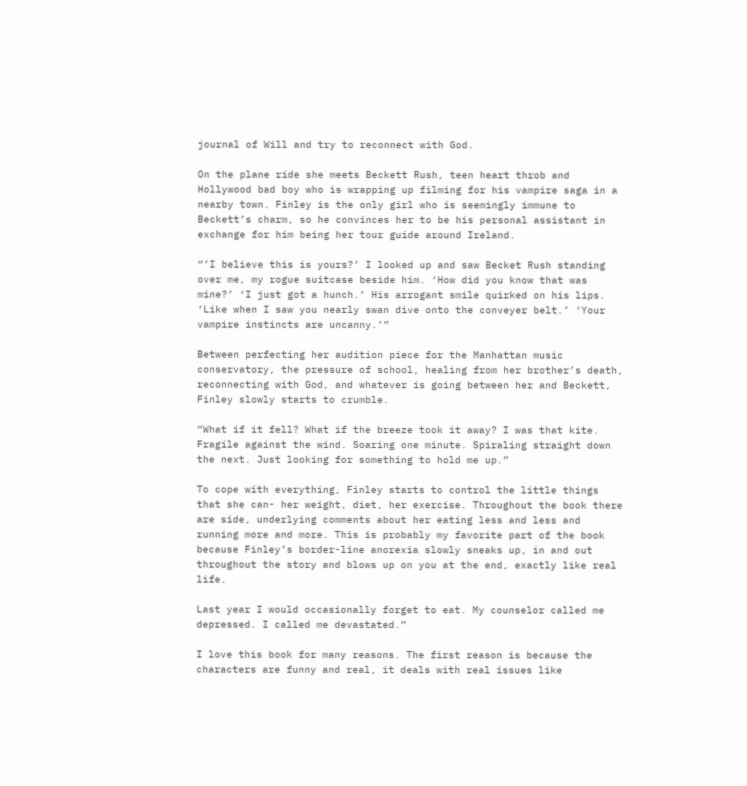journal of Will and try to reconnect with God.

On the plane ride she meets Beckett Rush, teen heart throb and Hollywood bad boy who is wrapping up filming for his vampire saga in a nearby town. Finley is the only girl who is seemingly immune to Beckett’s charm, so he convinces her to be his personal assistant in exchange for him being her tour guide around Ireland.

“’I believe this is yours?’ I looked up and saw Becket Rush standing over me, my rogue suitcase beside him. ‘How did you know that was mine?’ ‘I just got a hunch.’ His arrogant smile quirked on his lips. ‘Like when I saw you nearly swan dive onto the conveyer belt.’ ‘Your vampire instincts are uncanny.’”

Between perfecting her audition piece for the Manhattan music conservatory, the pressure of school, healing from her brother’s death, reconnecting with God, and whatever is going between her and Beckett, Finley slowly starts to crumble.

“What if it fell? What if the breeze took it away? I was that kite. Fragile against the wind. Soaring one minute. Spiraling straight down the next. Just looking for something to hold me up.”

To cope with everything, Finley starts to control the little things that she can- her weight, diet, her exercise. Throughout the book there are side, underlying comments about her eating less and less and running more and more. This is probably my favorite part of the book because Finley’s border-line anorexia slowly sneaks up, in and out throughout the story and blows up on you at the end, exactly like real life.

Last year I would occasionally forget to eat. My counselor called me depressed. I called me devastated.”

I love this book for many reasons. The first reason is because the characters are funny and real, it deals with real issues like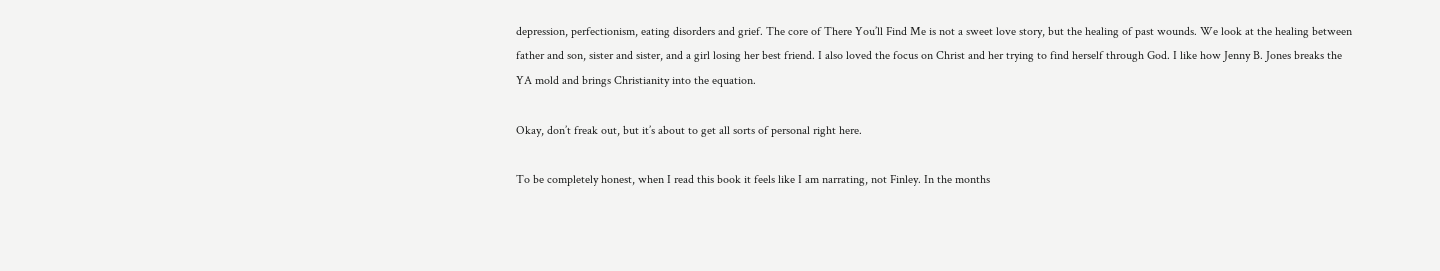depression, perfectionism, eating disorders and grief. The core of There You’ll Find Me is not a sweet love story, but the healing of past wounds. We look at the healing between father and son, sister and sister, and a girl losing her best friend. I also loved the focus on Christ and her trying to find herself through God. I like how Jenny B. Jones breaks the YA mold and brings Christianity into the equation.

Okay, don’t freak out, but it’s about to get all sorts of personal right here.

To be completely honest, when I read this book it feels like I am narrating, not Finley. In the months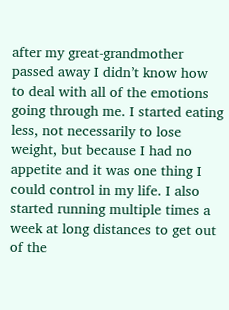after my great-grandmother passed away I didn’t know how to deal with all of the emotions going through me. I started eating less, not necessarily to lose weight, but because I had no appetite and it was one thing I could control in my life. I also started running multiple times a week at long distances to get out of the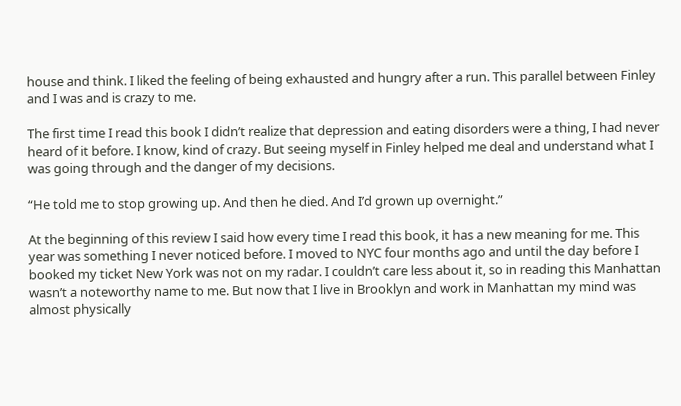house and think. I liked the feeling of being exhausted and hungry after a run. This parallel between Finley and I was and is crazy to me.

The first time I read this book I didn’t realize that depression and eating disorders were a thing, I had never heard of it before. I know, kind of crazy. But seeing myself in Finley helped me deal and understand what I was going through and the danger of my decisions.

“He told me to stop growing up. And then he died. And I’d grown up overnight.”

At the beginning of this review I said how every time I read this book, it has a new meaning for me. This year was something I never noticed before. I moved to NYC four months ago and until the day before I booked my ticket New York was not on my radar. I couldn’t care less about it, so in reading this Manhattan wasn’t a noteworthy name to me. But now that I live in Brooklyn and work in Manhattan my mind was almost physically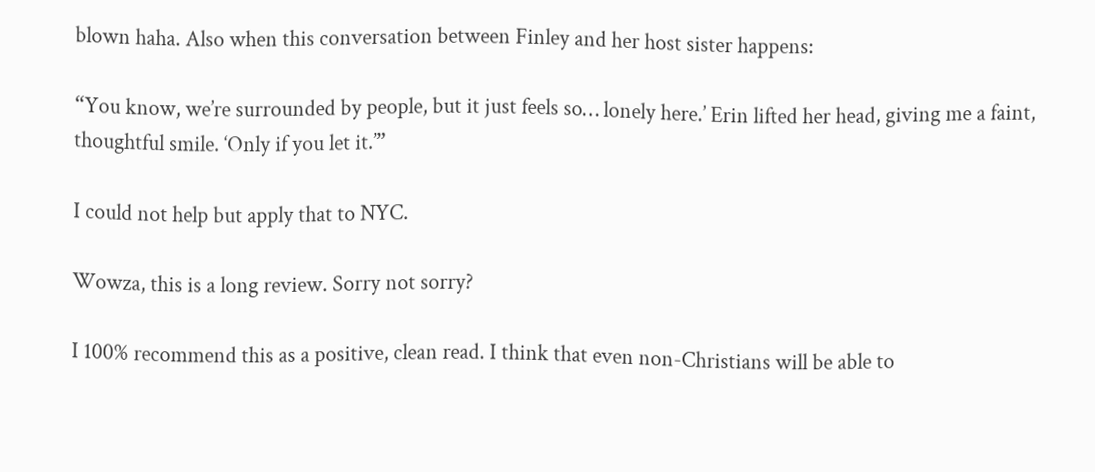blown haha. Also when this conversation between Finley and her host sister happens:

“You know, we’re surrounded by people, but it just feels so… lonely here.’ Erin lifted her head, giving me a faint, thoughtful smile. ‘Only if you let it.’”

I could not help but apply that to NYC.

Wowza, this is a long review. Sorry not sorry?

I 100% recommend this as a positive, clean read. I think that even non-Christians will be able to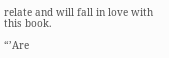relate and will fall in love with this book.

“’Are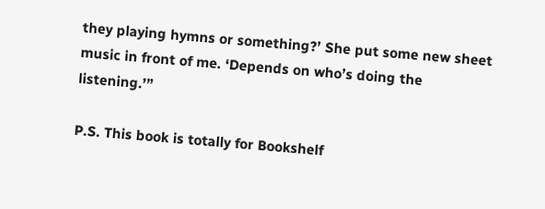they playing hymns or something?’ She put some new sheet music in front of me. ‘Depends on who’s doing the listening.’”

P.S. This book is totally for Bookshelf